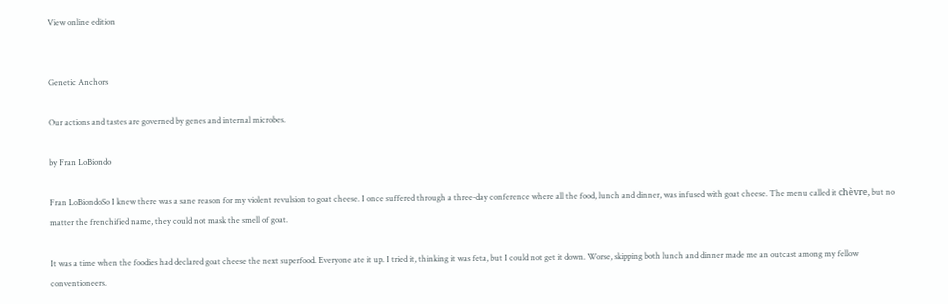View online edition


Genetic Anchors

Our actions and tastes are governed by genes and internal microbes.

by Fran LoBiondo

Fran LoBiondoSo I knew there was a sane reason for my violent revulsion to goat cheese. I once suffered through a three-day conference where all the food, lunch and dinner, was infused with goat cheese. The menu called it chèvre, but no matter the frenchified name, they could not mask the smell of goat.

It was a time when the foodies had declared goat cheese the next superfood. Everyone ate it up. I tried it, thinking it was feta, but I could not get it down. Worse, skipping both lunch and dinner made me an outcast among my fellow conventioneers.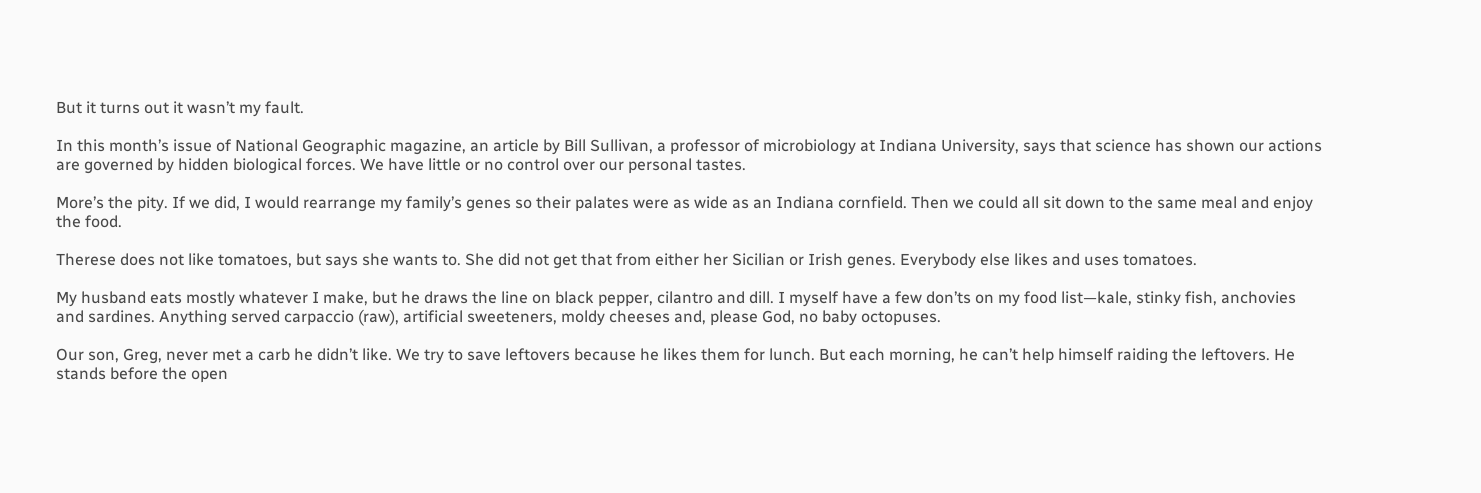But it turns out it wasn’t my fault.

In this month’s issue of National Geographic magazine, an article by Bill Sullivan, a professor of microbiology at Indiana University, says that science has shown our actions are governed by hidden biological forces. We have little or no control over our personal tastes.

More’s the pity. If we did, I would rearrange my family’s genes so their palates were as wide as an Indiana cornfield. Then we could all sit down to the same meal and enjoy the food.

Therese does not like tomatoes, but says she wants to. She did not get that from either her Sicilian or Irish genes. Everybody else likes and uses tomatoes.

My husband eats mostly whatever I make, but he draws the line on black pepper, cilantro and dill. I myself have a few don’ts on my food list—kale, stinky fish, anchovies and sardines. Anything served carpaccio (raw), artificial sweeteners, moldy cheeses and, please God, no baby octopuses.

Our son, Greg, never met a carb he didn’t like. We try to save leftovers because he likes them for lunch. But each morning, he can’t help himself raiding the leftovers. He stands before the open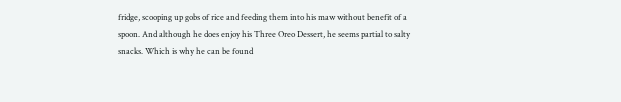fridge, scooping up gobs of rice and feeding them into his maw without benefit of a spoon. And although he does enjoy his Three Oreo Dessert, he seems partial to salty snacks. Which is why he can be found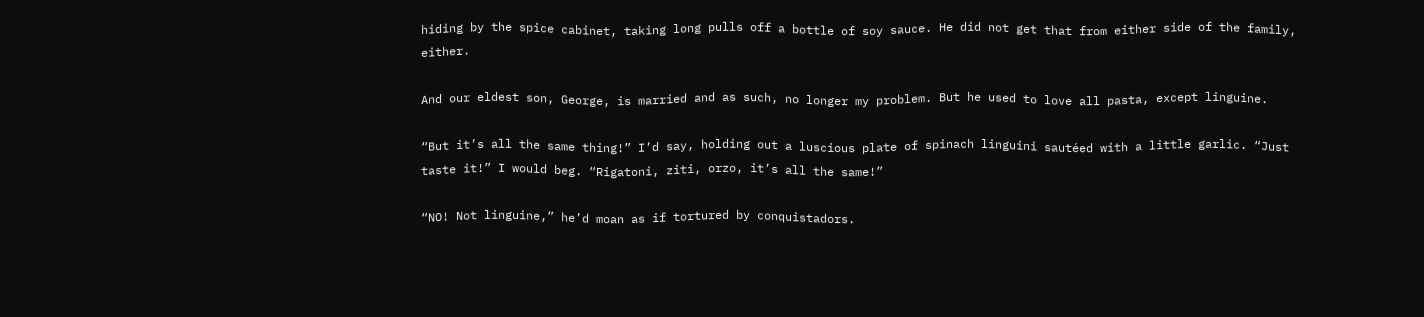hiding by the spice cabinet, taking long pulls off a bottle of soy sauce. He did not get that from either side of the family, either.

And our eldest son, George, is married and as such, no longer my problem. But he used to love all pasta, except linguine.

“But it’s all the same thing!” I’d say, holding out a luscious plate of spinach linguini sautéed with a little garlic. “Just taste it!” I would beg. “Rigatoni, ziti, orzo, it’s all the same!”

“NO! Not linguine,” he’d moan as if tortured by conquistadors.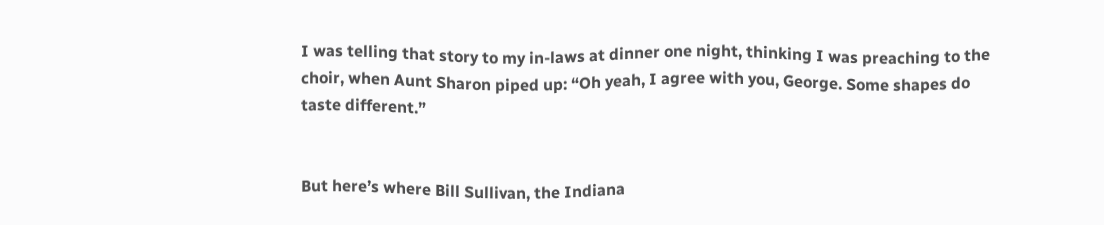I was telling that story to my in-laws at dinner one night, thinking I was preaching to the choir, when Aunt Sharon piped up: “Oh yeah, I agree with you, George. Some shapes do taste different.”


But here’s where Bill Sullivan, the Indiana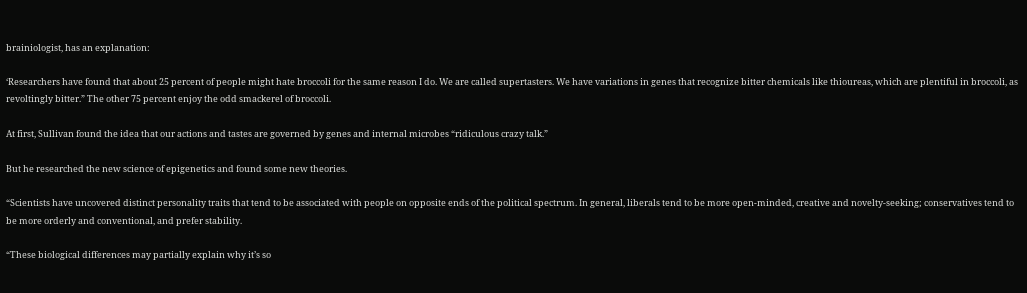brainiologist, has an explanation:

‘Researchers have found that about 25 percent of people might hate broccoli for the same reason I do. We are called supertasters. We have variations in genes that recognize bitter chemicals like thioureas, which are plentiful in broccoli, as revoltingly bitter.” The other 75 percent enjoy the odd smackerel of broccoli.

At first, Sullivan found the idea that our actions and tastes are governed by genes and internal microbes “ridiculous crazy talk.”

But he researched the new science of epigenetics and found some new theories.

“Scientists have uncovered distinct personality traits that tend to be associated with people on opposite ends of the political spectrum. In general, liberals tend to be more open-minded, creative and novelty-seeking; conservatives tend to be more orderly and conventional, and prefer stability.

“These biological differences may partially explain why it’s so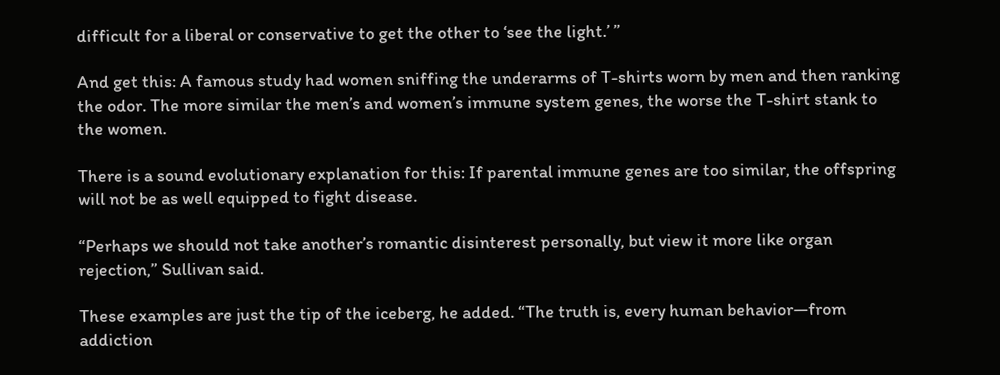difficult for a liberal or conservative to get the other to ‘see the light.’ ”

And get this: A famous study had women sniffing the underarms of T-shirts worn by men and then ranking the odor. The more similar the men’s and women’s immune system genes, the worse the T-shirt stank to the women.

There is a sound evolutionary explanation for this: If parental immune genes are too similar, the offspring will not be as well equipped to fight disease.

“Perhaps we should not take another’s romantic disinterest personally, but view it more like organ rejection,” Sullivan said.

These examples are just the tip of the iceberg, he added. “The truth is, every human behavior—from addiction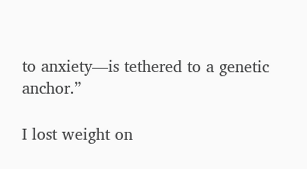to anxiety—is tethered to a genetic anchor.”

I lost weight on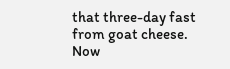that three-day fast from goat cheese. Now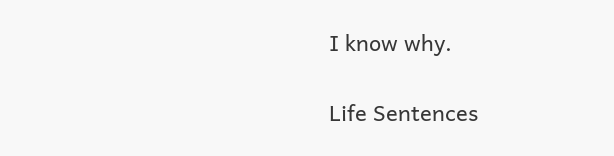I know why.

Life Sentences